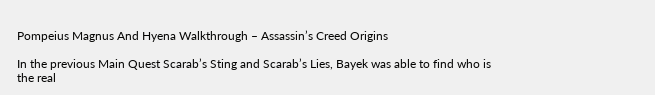Pompeius Magnus And Hyena Walkthrough – Assassin’s Creed Origins

In the previous Main Quest Scarab’s Sting and Scarab’s Lies, Bayek was able to find who is the real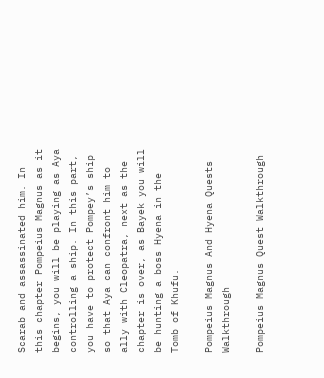Scarab and assassinated him. In this chapter Pompeius Magnus as it begins, you will be playing as Aya controlling a ship. In this part, you have to protect Pompey’s ship so that Aya can confront him to ally with Cleopatra, next as the chapter is over, as Bayek you will be hunting a boss Hyena in the Tomb of Khufu.

Pompeius Magnus And Hyena Quests Walkthrough

Pompeius Magnus Quest Walkthrough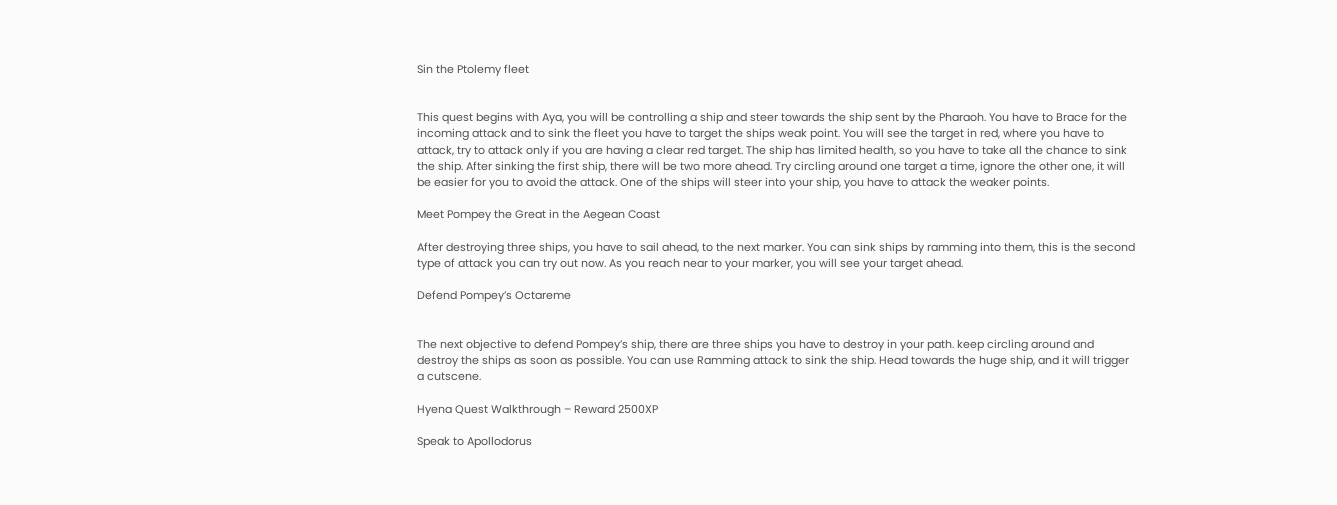Sin the Ptolemy fleet


This quest begins with Aya, you will be controlling a ship and steer towards the ship sent by the Pharaoh. You have to Brace for the incoming attack and to sink the fleet you have to target the ships weak point. You will see the target in red, where you have to attack, try to attack only if you are having a clear red target. The ship has limited health, so you have to take all the chance to sink the ship. After sinking the first ship, there will be two more ahead. Try circling around one target a time, ignore the other one, it will be easier for you to avoid the attack. One of the ships will steer into your ship, you have to attack the weaker points.

Meet Pompey the Great in the Aegean Coast

After destroying three ships, you have to sail ahead, to the next marker. You can sink ships by ramming into them, this is the second type of attack you can try out now. As you reach near to your marker, you will see your target ahead.

Defend Pompey’s Octareme


The next objective to defend Pompey’s ship, there are three ships you have to destroy in your path. keep circling around and destroy the ships as soon as possible. You can use Ramming attack to sink the ship. Head towards the huge ship, and it will trigger a cutscene.

Hyena Quest Walkthrough – Reward 2500XP

Speak to Apollodorus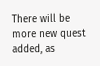There will be more new quest added, as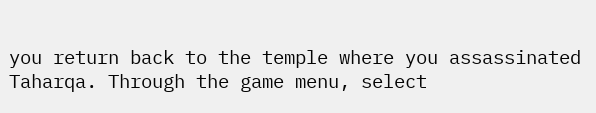you return back to the temple where you assassinated Taharqa. Through the game menu, select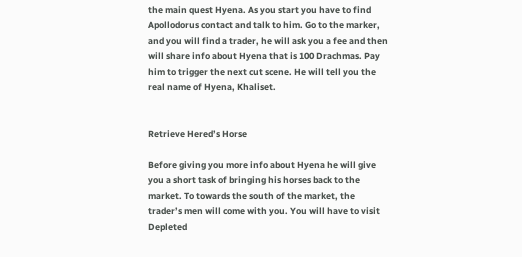the main quest Hyena. As you start you have to find Apollodorus contact and talk to him. Go to the marker, and you will find a trader, he will ask you a fee and then will share info about Hyena that is 100 Drachmas. Pay him to trigger the next cut scene. He will tell you the real name of Hyena, Khaliset.


Retrieve Hered’s Horse

Before giving you more info about Hyena he will give you a short task of bringing his horses back to the market. To towards the south of the market, the trader’s men will come with you. You will have to visit Depleted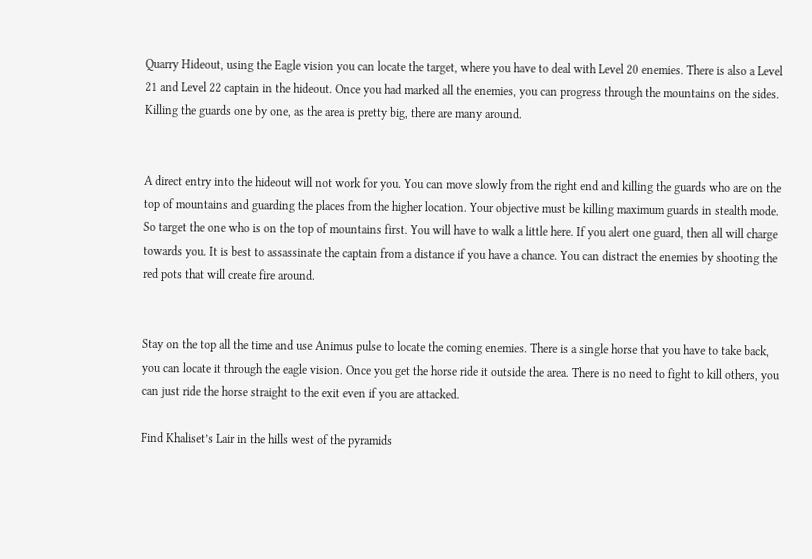Quarry Hideout, using the Eagle vision you can locate the target, where you have to deal with Level 20 enemies. There is also a Level 21 and Level 22 captain in the hideout. Once you had marked all the enemies, you can progress through the mountains on the sides. Killing the guards one by one, as the area is pretty big, there are many around.


A direct entry into the hideout will not work for you. You can move slowly from the right end and killing the guards who are on the top of mountains and guarding the places from the higher location. Your objective must be killing maximum guards in stealth mode. So target the one who is on the top of mountains first. You will have to walk a little here. If you alert one guard, then all will charge towards you. It is best to assassinate the captain from a distance if you have a chance. You can distract the enemies by shooting the red pots that will create fire around.


Stay on the top all the time and use Animus pulse to locate the coming enemies. There is a single horse that you have to take back, you can locate it through the eagle vision. Once you get the horse ride it outside the area. There is no need to fight to kill others, you can just ride the horse straight to the exit even if you are attacked.

Find Khaliset’s Lair in the hills west of the pyramids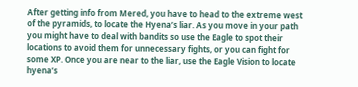After getting info from Mered, you have to head to the extreme west of the pyramids, to locate the Hyena’s liar. As you move in your path you might have to deal with bandits so use the Eagle to spot their locations to avoid them for unnecessary fights, or you can fight for some XP. Once you are near to the liar, use the Eagle Vision to locate hyena’s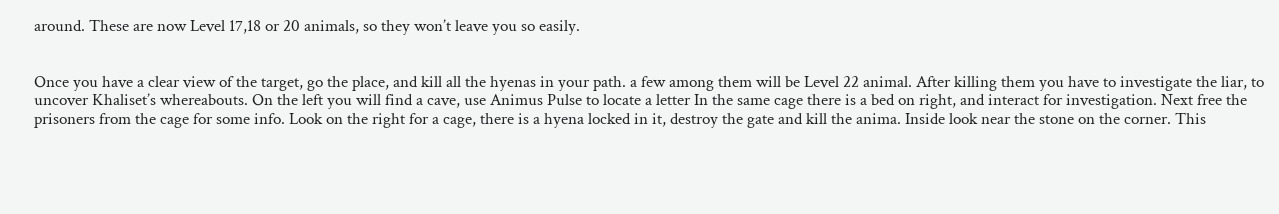around. These are now Level 17,18 or 20 animals, so they won’t leave you so easily.


Once you have a clear view of the target, go the place, and kill all the hyenas in your path. a few among them will be Level 22 animal. After killing them you have to investigate the liar, to uncover Khaliset’s whereabouts. On the left you will find a cave, use Animus Pulse to locate a letter In the same cage there is a bed on right, and interact for investigation. Next free the prisoners from the cage for some info. Look on the right for a cage, there is a hyena locked in it, destroy the gate and kill the anima. Inside look near the stone on the corner. This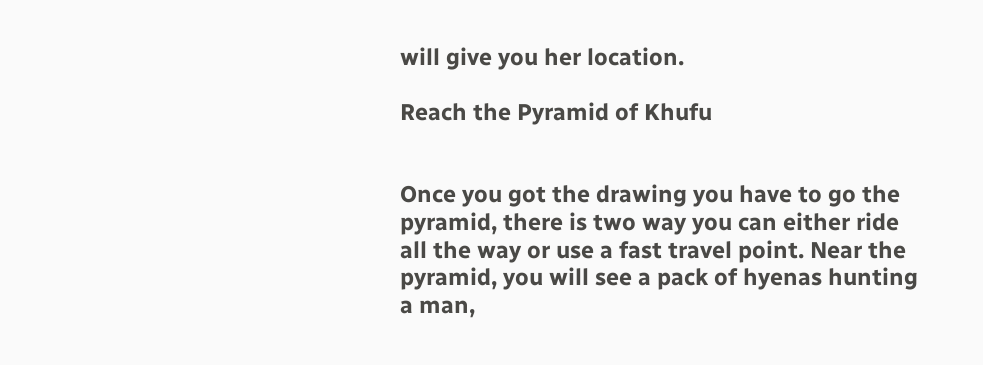will give you her location.

Reach the Pyramid of Khufu


Once you got the drawing you have to go the pyramid, there is two way you can either ride all the way or use a fast travel point. Near the pyramid, you will see a pack of hyenas hunting a man,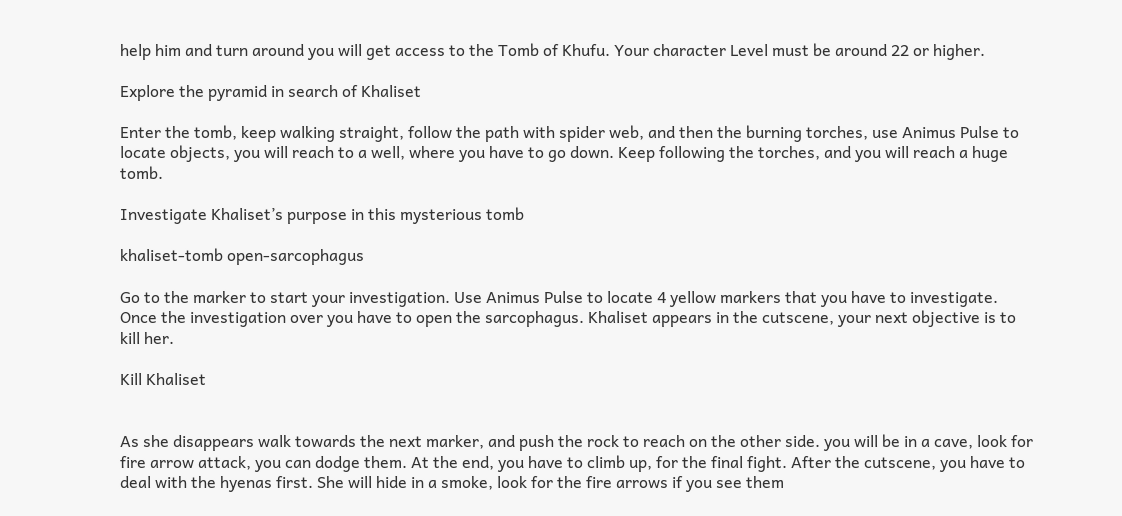help him and turn around you will get access to the Tomb of Khufu. Your character Level must be around 22 or higher.

Explore the pyramid in search of Khaliset

Enter the tomb, keep walking straight, follow the path with spider web, and then the burning torches, use Animus Pulse to locate objects, you will reach to a well, where you have to go down. Keep following the torches, and you will reach a huge tomb.

Investigate Khaliset’s purpose in this mysterious tomb

khaliset-tomb open-sarcophagus

Go to the marker to start your investigation. Use Animus Pulse to locate 4 yellow markers that you have to investigate. Once the investigation over you have to open the sarcophagus. Khaliset appears in the cutscene, your next objective is to kill her.

Kill Khaliset


As she disappears walk towards the next marker, and push the rock to reach on the other side. you will be in a cave, look for fire arrow attack, you can dodge them. At the end, you have to climb up, for the final fight. After the cutscene, you have to deal with the hyenas first. She will hide in a smoke, look for the fire arrows if you see them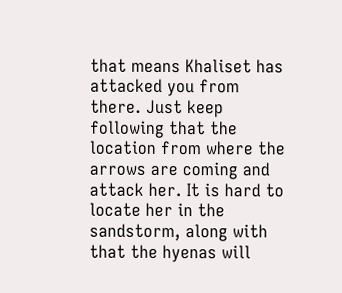that means Khaliset has attacked you from there. Just keep following that the location from where the arrows are coming and attack her. It is hard to locate her in the sandstorm, along with that the hyenas will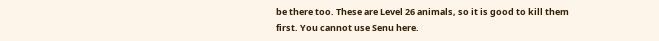be there too. These are Level 26 animals, so it is good to kill them first. You cannot use Senu here.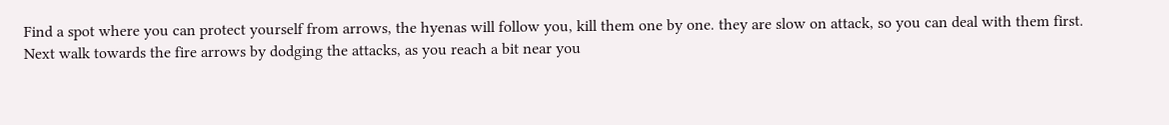Find a spot where you can protect yourself from arrows, the hyenas will follow you, kill them one by one. they are slow on attack, so you can deal with them first. Next walk towards the fire arrows by dodging the attacks, as you reach a bit near you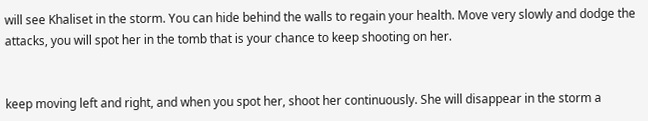will see Khaliset in the storm. You can hide behind the walls to regain your health. Move very slowly and dodge the attacks, you will spot her in the tomb that is your chance to keep shooting on her.


keep moving left and right, and when you spot her, shoot her continuously. She will disappear in the storm a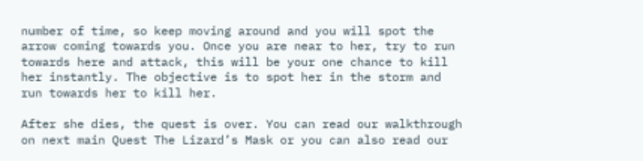number of time, so keep moving around and you will spot the arrow coming towards you. Once you are near to her, try to run towards here and attack, this will be your one chance to kill her instantly. The objective is to spot her in the storm and run towards her to kill her.

After she dies, the quest is over. You can read our walkthrough on next main Quest The Lizard’s Mask or you can also read our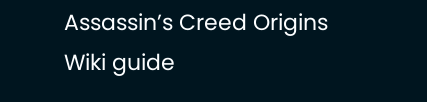Assassin’s Creed Origins Wiki guide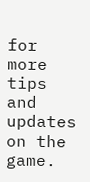for more tips and updates on the game.